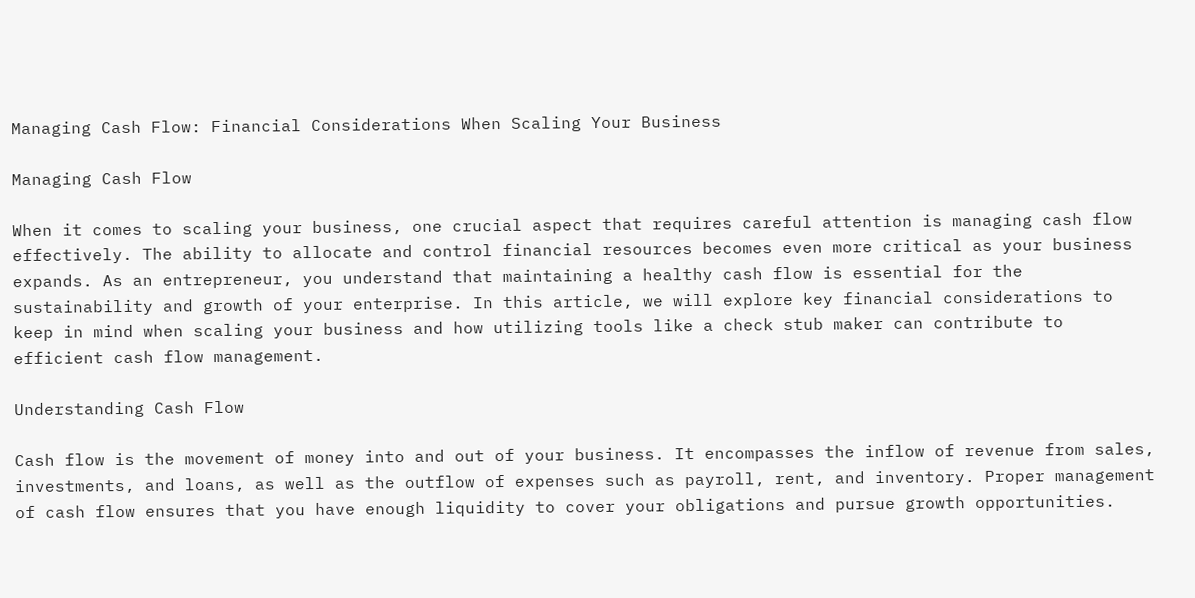Managing Cash Flow: Financial Considerations When Scaling Your Business

Managing Cash Flow

When it comes to scaling your business, one crucial aspect that requires careful attention is managing cash flow effectively. The ability to allocate and control financial resources becomes even more critical as your business expands. As an entrepreneur, you understand that maintaining a healthy cash flow is essential for the sustainability and growth of your enterprise. In this article, we will explore key financial considerations to keep in mind when scaling your business and how utilizing tools like a check stub maker can contribute to efficient cash flow management.

Understanding Cash Flow

Cash flow is the movement of money into and out of your business. It encompasses the inflow of revenue from sales, investments, and loans, as well as the outflow of expenses such as payroll, rent, and inventory. Proper management of cash flow ensures that you have enough liquidity to cover your obligations and pursue growth opportunities.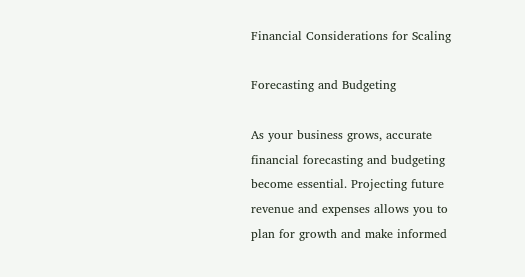Financial Considerations for Scaling

Forecasting and Budgeting

As your business grows, accurate financial forecasting and budgeting become essential. Projecting future revenue and expenses allows you to plan for growth and make informed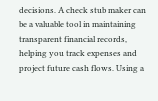decisions. A check stub maker can be a valuable tool in maintaining transparent financial records, helping you track expenses and project future cash flows. Using a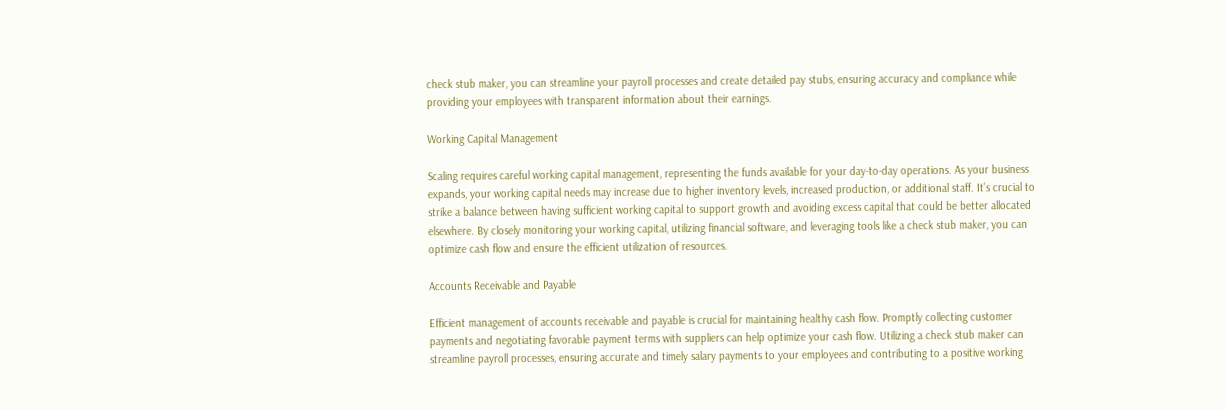check stub maker, you can streamline your payroll processes and create detailed pay stubs, ensuring accuracy and compliance while providing your employees with transparent information about their earnings.

Working Capital Management

Scaling requires careful working capital management, representing the funds available for your day-to-day operations. As your business expands, your working capital needs may increase due to higher inventory levels, increased production, or additional staff. It’s crucial to strike a balance between having sufficient working capital to support growth and avoiding excess capital that could be better allocated elsewhere. By closely monitoring your working capital, utilizing financial software, and leveraging tools like a check stub maker, you can optimize cash flow and ensure the efficient utilization of resources.

Accounts Receivable and Payable

Efficient management of accounts receivable and payable is crucial for maintaining healthy cash flow. Promptly collecting customer payments and negotiating favorable payment terms with suppliers can help optimize your cash flow. Utilizing a check stub maker can streamline payroll processes, ensuring accurate and timely salary payments to your employees and contributing to a positive working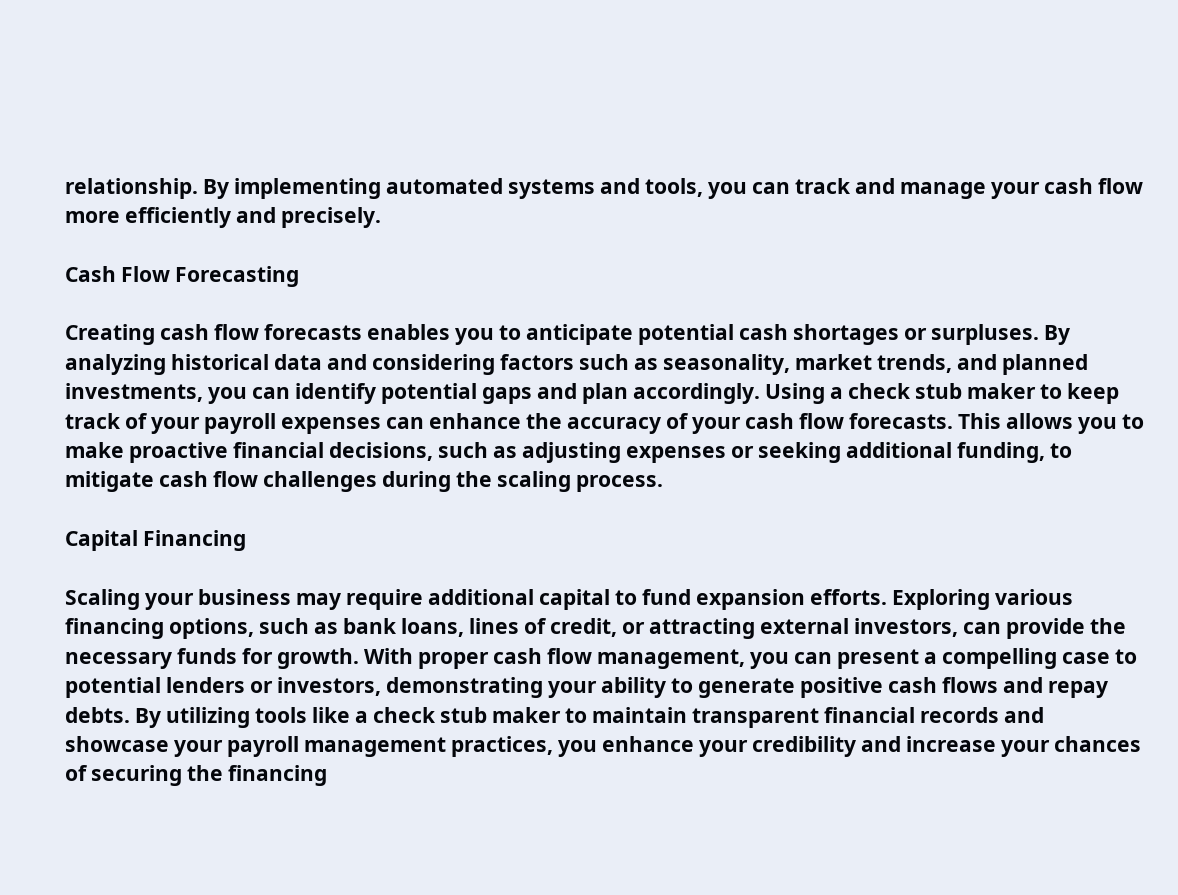relationship. By implementing automated systems and tools, you can track and manage your cash flow more efficiently and precisely.

Cash Flow Forecasting

Creating cash flow forecasts enables you to anticipate potential cash shortages or surpluses. By analyzing historical data and considering factors such as seasonality, market trends, and planned investments, you can identify potential gaps and plan accordingly. Using a check stub maker to keep track of your payroll expenses can enhance the accuracy of your cash flow forecasts. This allows you to make proactive financial decisions, such as adjusting expenses or seeking additional funding, to mitigate cash flow challenges during the scaling process.

Capital Financing

Scaling your business may require additional capital to fund expansion efforts. Exploring various financing options, such as bank loans, lines of credit, or attracting external investors, can provide the necessary funds for growth. With proper cash flow management, you can present a compelling case to potential lenders or investors, demonstrating your ability to generate positive cash flows and repay debts. By utilizing tools like a check stub maker to maintain transparent financial records and showcase your payroll management practices, you enhance your credibility and increase your chances of securing the financing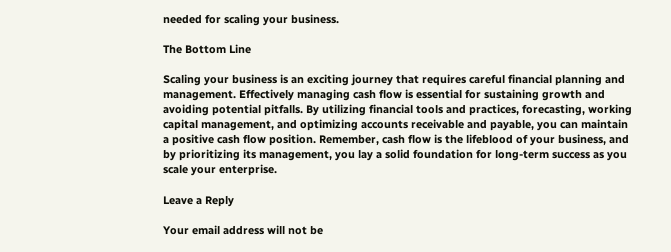needed for scaling your business.

The Bottom Line

Scaling your business is an exciting journey that requires careful financial planning and management. Effectively managing cash flow is essential for sustaining growth and avoiding potential pitfalls. By utilizing financial tools and practices, forecasting, working capital management, and optimizing accounts receivable and payable, you can maintain a positive cash flow position. Remember, cash flow is the lifeblood of your business, and by prioritizing its management, you lay a solid foundation for long-term success as you scale your enterprise.

Leave a Reply

Your email address will not be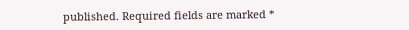published. Required fields are marked *